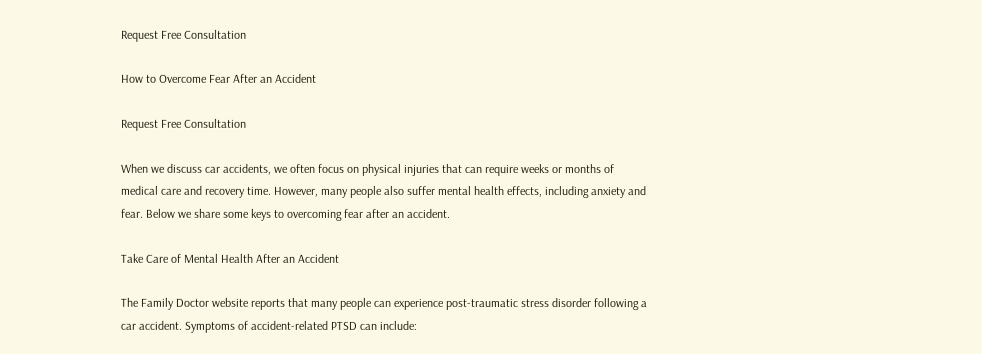Request Free Consultation

How to Overcome Fear After an Accident

Request Free Consultation

When we discuss car accidents, we often focus on physical injuries that can require weeks or months of medical care and recovery time. However, many people also suffer mental health effects, including anxiety and fear. Below we share some keys to overcoming fear after an accident.

Take Care of Mental Health After an Accident

The Family Doctor website reports that many people can experience post-traumatic stress disorder following a car accident. Symptoms of accident-related PTSD can include: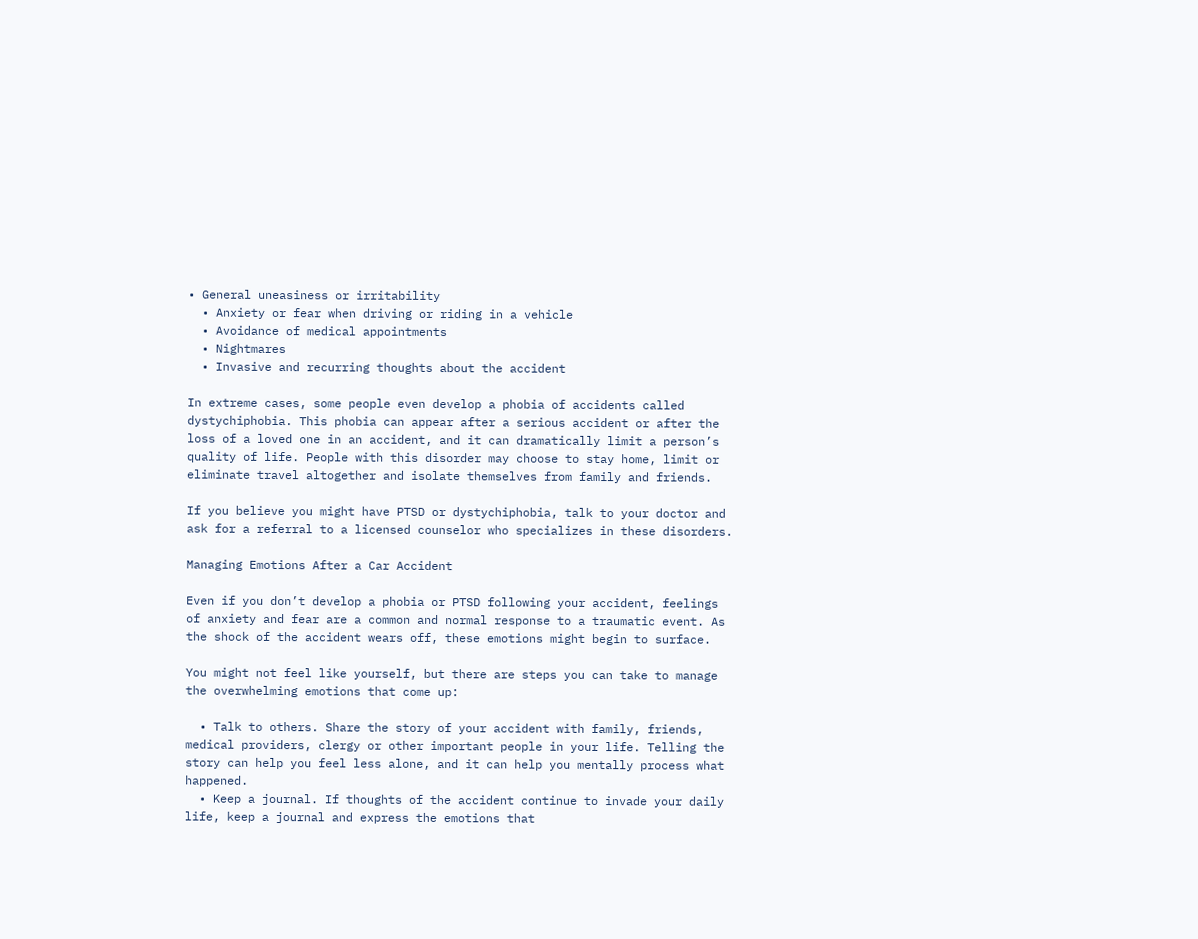• General uneasiness or irritability
  • Anxiety or fear when driving or riding in a vehicle
  • Avoidance of medical appointments
  • Nightmares
  • Invasive and recurring thoughts about the accident

In extreme cases, some people even develop a phobia of accidents called dystychiphobia. This phobia can appear after a serious accident or after the loss of a loved one in an accident, and it can dramatically limit a person’s quality of life. People with this disorder may choose to stay home, limit or eliminate travel altogether and isolate themselves from family and friends.

If you believe you might have PTSD or dystychiphobia, talk to your doctor and ask for a referral to a licensed counselor who specializes in these disorders.

Managing Emotions After a Car Accident

Even if you don’t develop a phobia or PTSD following your accident, feelings of anxiety and fear are a common and normal response to a traumatic event. As the shock of the accident wears off, these emotions might begin to surface.

You might not feel like yourself, but there are steps you can take to manage the overwhelming emotions that come up:

  • Talk to others. Share the story of your accident with family, friends, medical providers, clergy or other important people in your life. Telling the story can help you feel less alone, and it can help you mentally process what happened.
  • Keep a journal. If thoughts of the accident continue to invade your daily life, keep a journal and express the emotions that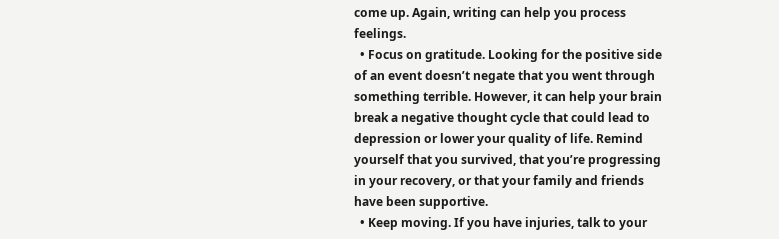come up. Again, writing can help you process feelings.
  • Focus on gratitude. Looking for the positive side of an event doesn’t negate that you went through something terrible. However, it can help your brain break a negative thought cycle that could lead to depression or lower your quality of life. Remind yourself that you survived, that you’re progressing in your recovery, or that your family and friends have been supportive.
  • Keep moving. If you have injuries, talk to your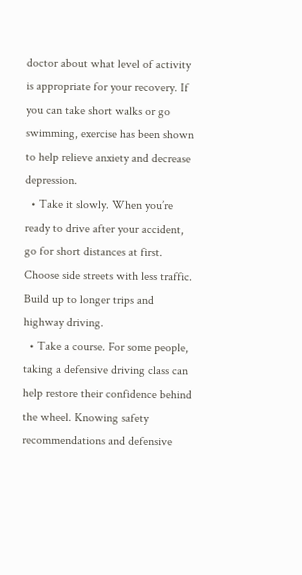doctor about what level of activity is appropriate for your recovery. If you can take short walks or go swimming, exercise has been shown to help relieve anxiety and decrease depression.
  • Take it slowly. When you’re ready to drive after your accident, go for short distances at first. Choose side streets with less traffic. Build up to longer trips and highway driving.
  • Take a course. For some people, taking a defensive driving class can help restore their confidence behind the wheel. Knowing safety recommendations and defensive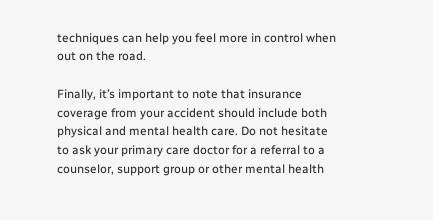techniques can help you feel more in control when out on the road.

Finally, it’s important to note that insurance coverage from your accident should include both physical and mental health care. Do not hesitate to ask your primary care doctor for a referral to a counselor, support group or other mental health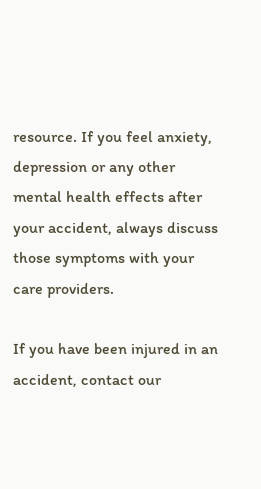resource. If you feel anxiety, depression or any other mental health effects after your accident, always discuss those symptoms with your care providers.

If you have been injured in an accident, contact our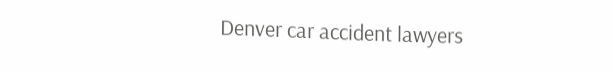Denver car accident lawyers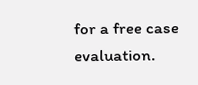for a free case evaluation.